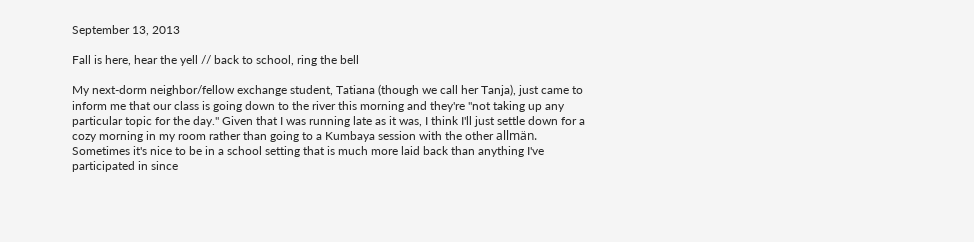September 13, 2013

Fall is here, hear the yell // back to school, ring the bell

My next-dorm neighbor/fellow exchange student, Tatiana (though we call her Tanja), just came to inform me that our class is going down to the river this morning and they're "not taking up any particular topic for the day." Given that I was running late as it was, I think I'll just settle down for a cozy morning in my room rather than going to a Kumbaya session with the other allmän. Sometimes it's nice to be in a school setting that is much more laid back than anything I've participated in since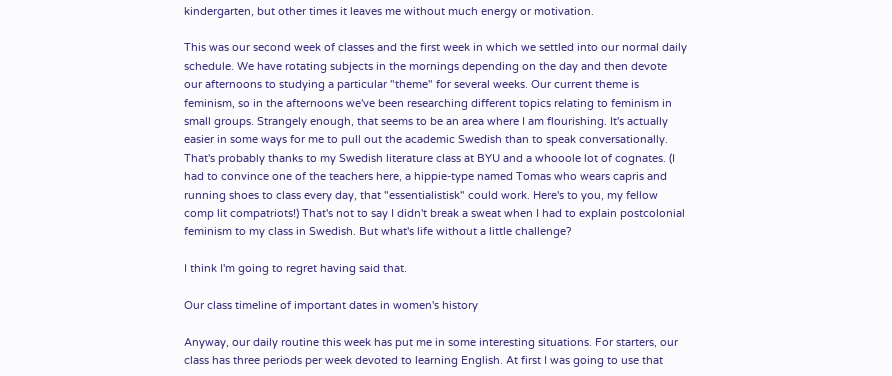kindergarten, but other times it leaves me without much energy or motivation.

This was our second week of classes and the first week in which we settled into our normal daily schedule. We have rotating subjects in the mornings depending on the day and then devote our afternoons to studying a particular "theme" for several weeks. Our current theme is feminism, so in the afternoons we've been researching different topics relating to feminism in small groups. Strangely enough, that seems to be an area where I am flourishing. It's actually easier in some ways for me to pull out the academic Swedish than to speak conversationally. That's probably thanks to my Swedish literature class at BYU and a whooole lot of cognates. (I had to convince one of the teachers here, a hippie-type named Tomas who wears capris and running shoes to class every day, that "essentialistisk" could work. Here's to you, my fellow comp lit compatriots!) That's not to say I didn't break a sweat when I had to explain postcolonial feminism to my class in Swedish. But what's life without a little challenge?

I think I'm going to regret having said that.

Our class timeline of important dates in women's history

Anyway, our daily routine this week has put me in some interesting situations. For starters, our class has three periods per week devoted to learning English. At first I was going to use that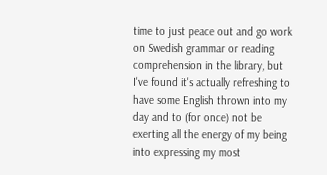time to just peace out and go work on Swedish grammar or reading comprehension in the library, but I've found it's actually refreshing to have some English thrown into my day and to (for once) not be exerting all the energy of my being into expressing my most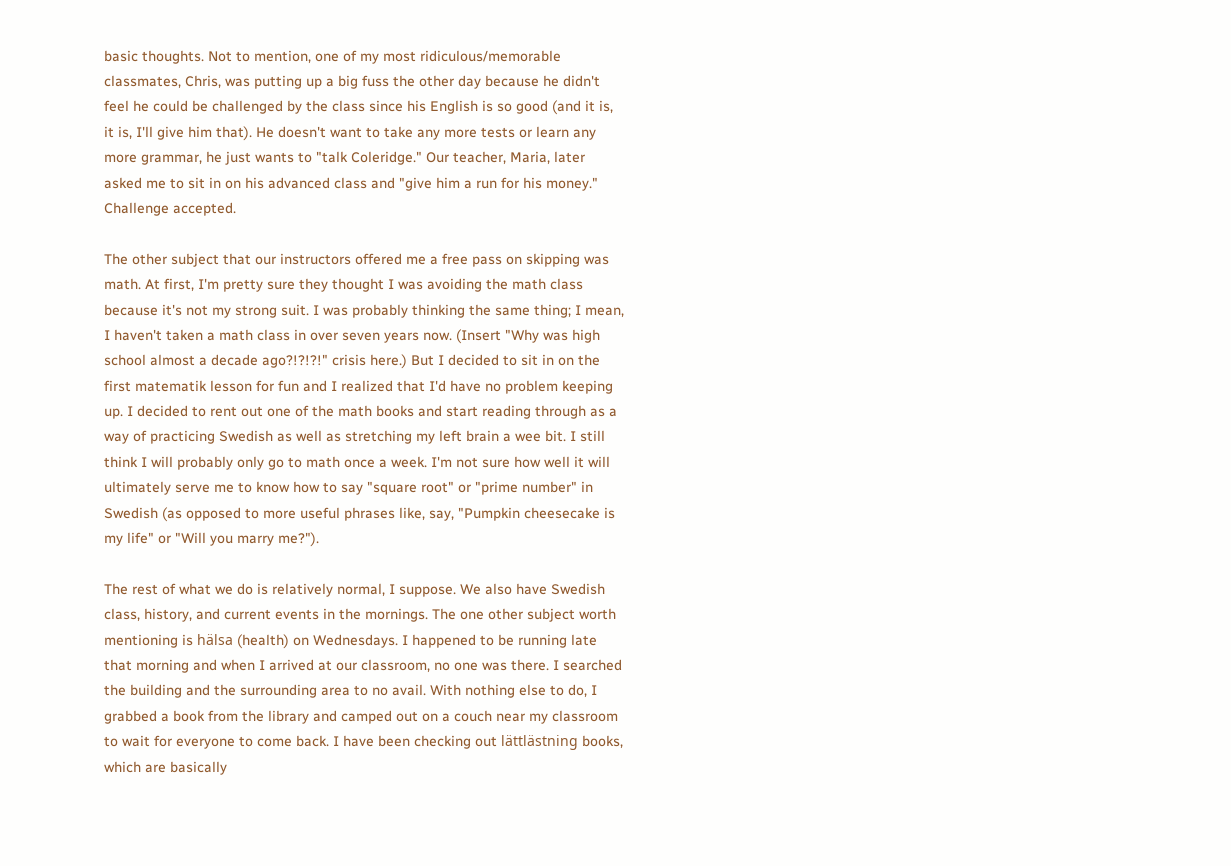basic thoughts. Not to mention, one of my most ridiculous/memorable classmates, Chris, was putting up a big fuss the other day because he didn't feel he could be challenged by the class since his English is so good (and it is, it is, I'll give him that). He doesn't want to take any more tests or learn any more grammar, he just wants to "talk Coleridge." Our teacher, Maria, later asked me to sit in on his advanced class and "give him a run for his money." Challenge accepted.

The other subject that our instructors offered me a free pass on skipping was math. At first, I'm pretty sure they thought I was avoiding the math class because it's not my strong suit. I was probably thinking the same thing; I mean, I haven't taken a math class in over seven years now. (Insert "Why was high school almost a decade ago?!?!?!" crisis here.) But I decided to sit in on the first matematik lesson for fun and I realized that I'd have no problem keeping up. I decided to rent out one of the math books and start reading through as a way of practicing Swedish as well as stretching my left brain a wee bit. I still think I will probably only go to math once a week. I'm not sure how well it will ultimately serve me to know how to say "square root" or "prime number" in Swedish (as opposed to more useful phrases like, say, "Pumpkin cheesecake is my life" or "Will you marry me?").

The rest of what we do is relatively normal, I suppose. We also have Swedish class, history, and current events in the mornings. The one other subject worth mentioning is hälsa (health) on Wednesdays. I happened to be running late that morning and when I arrived at our classroom, no one was there. I searched the building and the surrounding area to no avail. With nothing else to do, I grabbed a book from the library and camped out on a couch near my classroom to wait for everyone to come back. I have been checking out lättlästning books, which are basically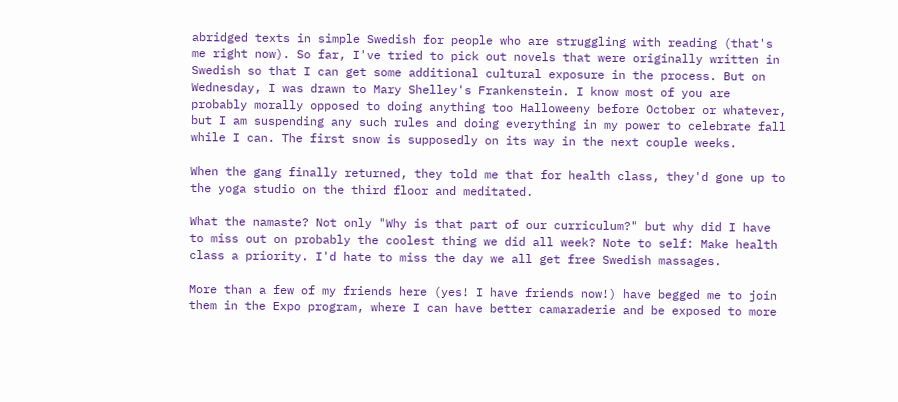abridged texts in simple Swedish for people who are struggling with reading (that's me right now). So far, I've tried to pick out novels that were originally written in Swedish so that I can get some additional cultural exposure in the process. But on Wednesday, I was drawn to Mary Shelley's Frankenstein. I know most of you are probably morally opposed to doing anything too Halloweeny before October or whatever, but I am suspending any such rules and doing everything in my power to celebrate fall while I can. The first snow is supposedly on its way in the next couple weeks.

When the gang finally returned, they told me that for health class, they'd gone up to the yoga studio on the third floor and meditated.

What the namaste? Not only "Why is that part of our curriculum?" but why did I have to miss out on probably the coolest thing we did all week? Note to self: Make health class a priority. I'd hate to miss the day we all get free Swedish massages.

More than a few of my friends here (yes! I have friends now!) have begged me to join them in the Expo program, where I can have better camaraderie and be exposed to more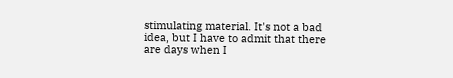stimulating material. It's not a bad idea, but I have to admit that there are days when I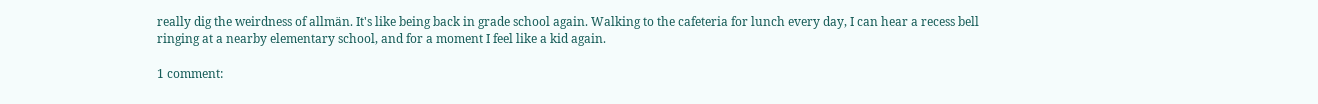really dig the weirdness of allmän. It's like being back in grade school again. Walking to the cafeteria for lunch every day, I can hear a recess bell ringing at a nearby elementary school, and for a moment I feel like a kid again.

1 comment: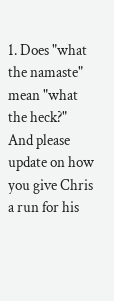1. Does "what the namaste" mean "what the heck?" And please update on how you give Chris a run for his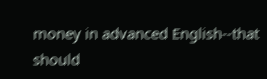money in advanced English--that should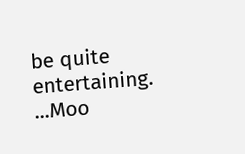be quite entertaining. ...Moo